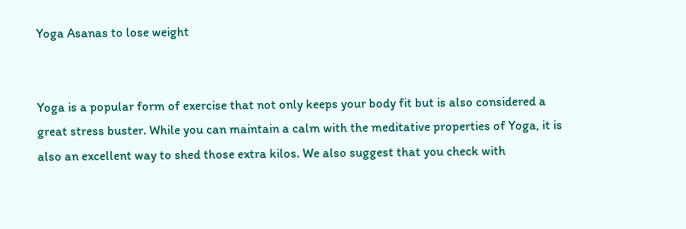Yoga Asanas to lose weight


Yoga is a popular form of exercise that not only keeps your body fit but is also considered a great stress buster. While you can maintain a calm with the meditative properties of Yoga, it is also an excellent way to shed those extra kilos. We also suggest that you check with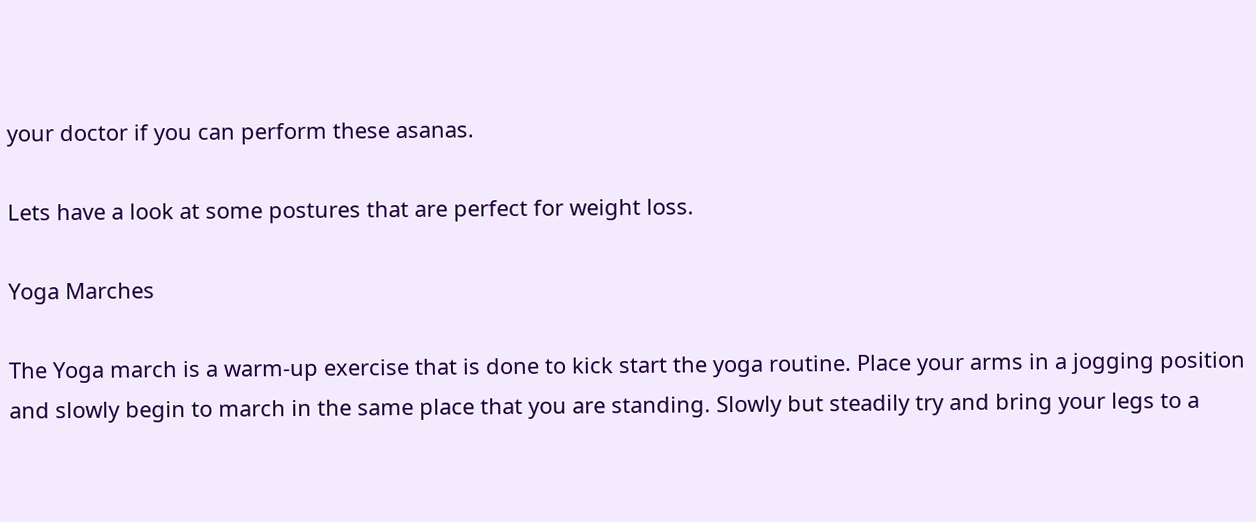your doctor if you can perform these asanas.

Lets have a look at some postures that are perfect for weight loss.

Yoga Marches

The Yoga march is a warm-up exercise that is done to kick start the yoga routine. Place your arms in a jogging position and slowly begin to march in the same place that you are standing. Slowly but steadily try and bring your legs to a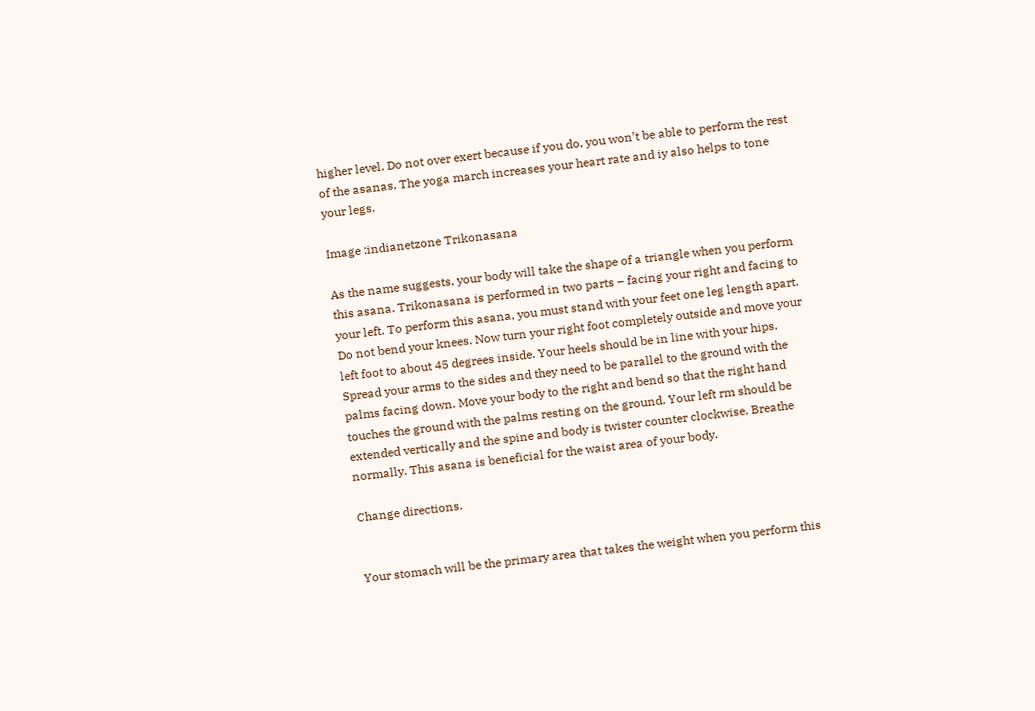higher level. Do not over exert because if you do, you won’t be able to perform the rest of the asanas. The yoga march increases your heart rate and iy also helps to tone your legs.

Image :indianetzone Trikonasana

As the name suggests, your body will take the shape of a triangle when you perform this asana. Trikonasana is performed in two parts – facing your right and facing to your left. To perform this asana, you must stand with your feet one leg length apart. Do not bend your knees. Now turn your right foot completely outside and move your left foot to about 45 degrees inside. Your heels should be in line with your hips. Spread your arms to the sides and they need to be parallel to the ground with the palms facing down. Move your body to the right and bend so that the right hand touches the ground with the palms resting on the ground. Your left rm should be extended vertically and the spine and body is twister counter clockwise. Breathe normally. This asana is beneficial for the waist area of your body.

Change directions.


Your stomach will be the primary area that takes the weight when you perform this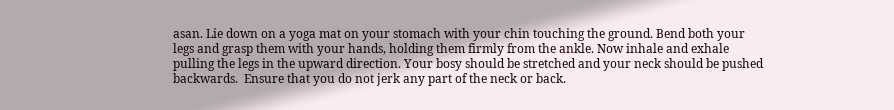asan. Lie down on a yoga mat on your stomach with your chin touching the ground. Bend both your legs and grasp them with your hands, holding them firmly from the ankle. Now inhale and exhale pulling the legs in the upward direction. Your bosy should be stretched and your neck should be pushed backwards.  Ensure that you do not jerk any part of the neck or back.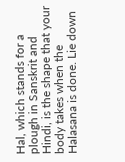Hal, which stands for a plough in Sanskrit and Hindi, is the shape that your body takes when the Halasana is done. Lie down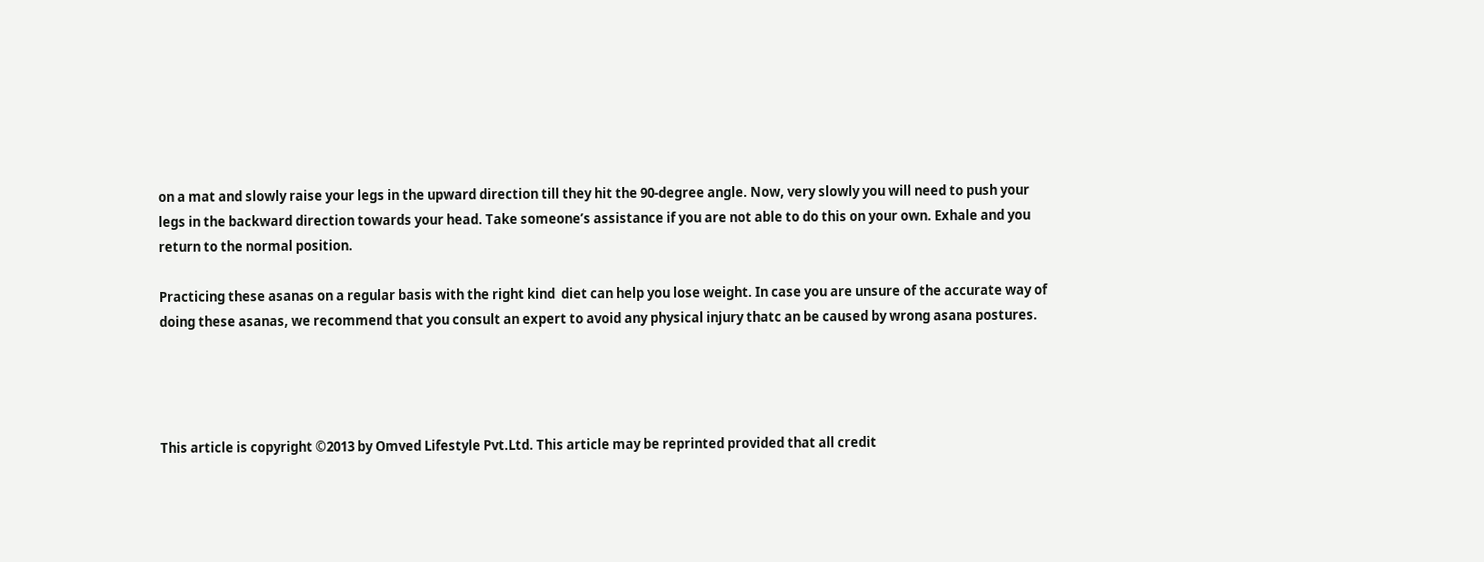on a mat and slowly raise your legs in the upward direction till they hit the 90-degree angle. Now, very slowly you will need to push your legs in the backward direction towards your head. Take someone’s assistance if you are not able to do this on your own. Exhale and you return to the normal position.

Practicing these asanas on a regular basis with the right kind  diet can help you lose weight. In case you are unsure of the accurate way of doing these asanas, we recommend that you consult an expert to avoid any physical injury thatc an be caused by wrong asana postures.




This article is copyright ©2013 by Omved Lifestyle Pvt.Ltd. This article may be reprinted provided that all credit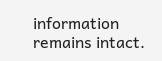information remains intact.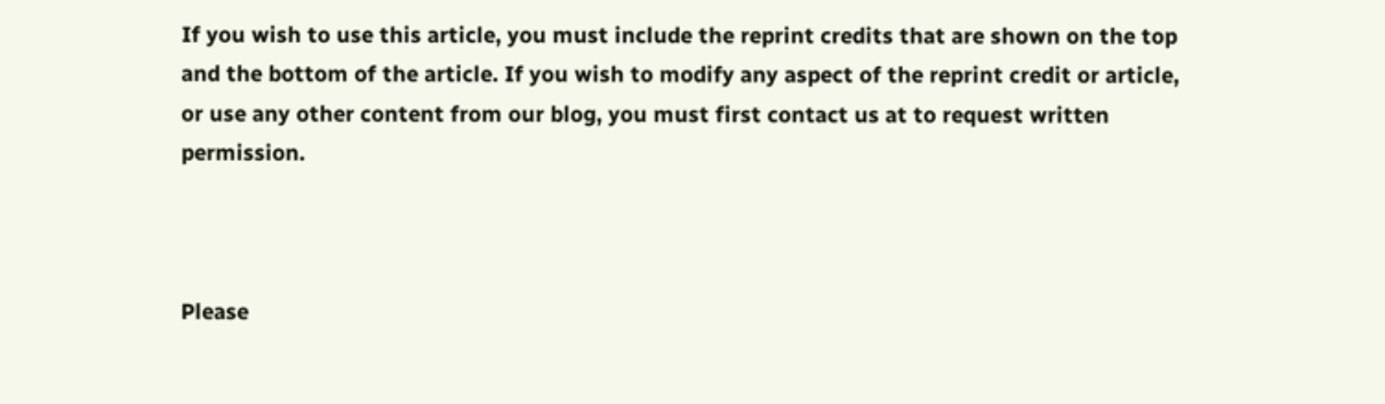If you wish to use this article, you must include the reprint credits that are shown on the top and the bottom of the article. If you wish to modify any aspect of the reprint credit or article, or use any other content from our blog, you must first contact us at to request written permission.



Please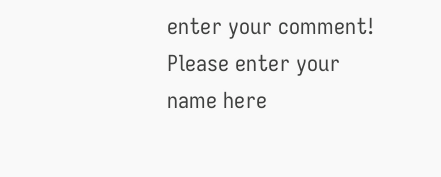enter your comment!
Please enter your name here